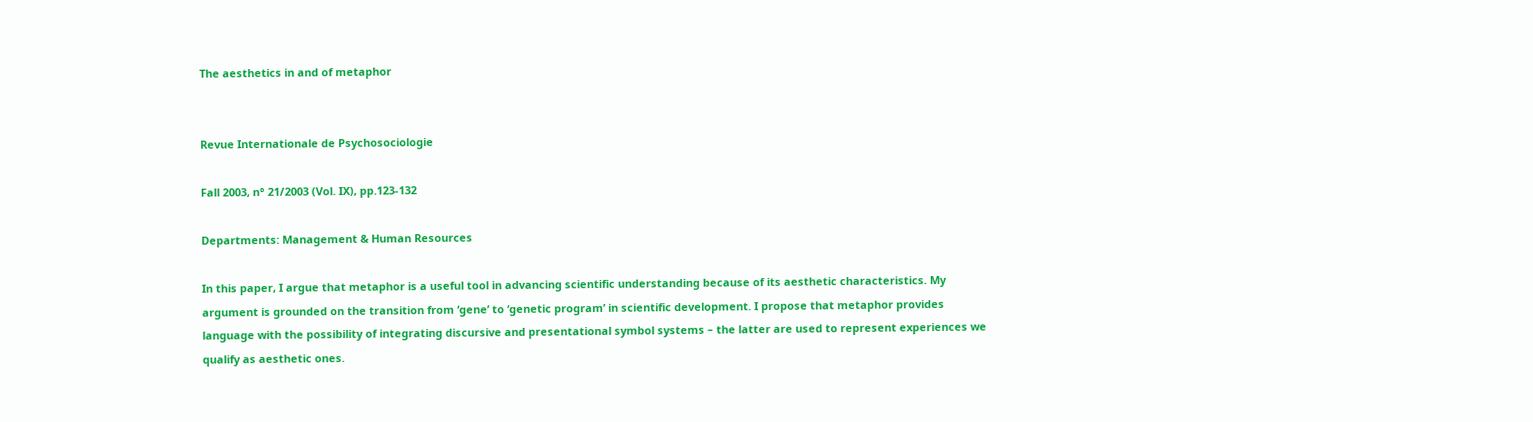The aesthetics in and of metaphor


Revue Internationale de Psychosociologie

Fall 2003, n° 21/2003 (Vol. IX), pp.123-132

Departments: Management & Human Resources

In this paper, I argue that metaphor is a useful tool in advancing scientific understanding because of its aesthetic characteristics. My argument is grounded on the transition from ‘gene’ to ‘genetic program’ in scientific development. I propose that metaphor provides language with the possibility of integrating discursive and presentational symbol systems – the latter are used to represent experiences we qualify as aesthetic ones.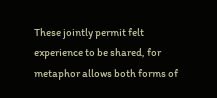These jointly permit felt experience to be shared, for metaphor allows both forms of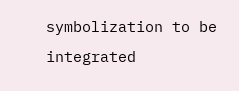symbolization to be integrated